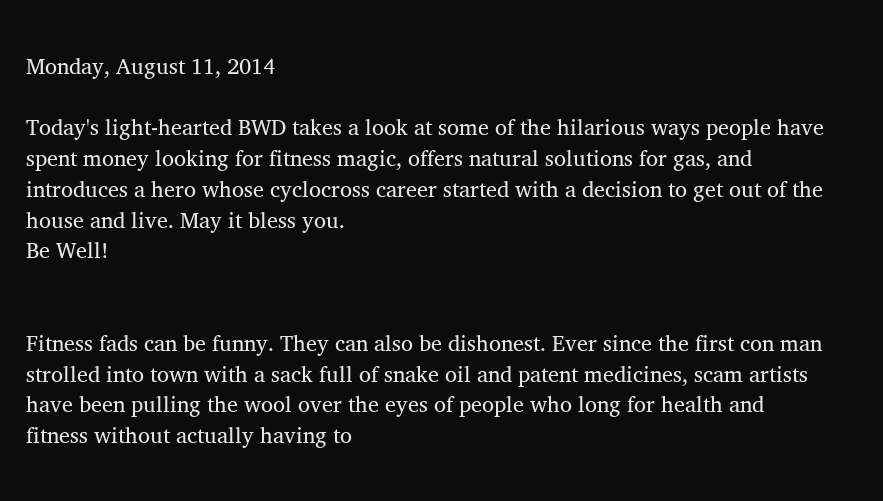Monday, August 11, 2014

Today's light-hearted BWD takes a look at some of the hilarious ways people have spent money looking for fitness magic, offers natural solutions for gas, and introduces a hero whose cyclocross career started with a decision to get out of the house and live. May it bless you.
Be Well!


Fitness fads can be funny. They can also be dishonest. Ever since the first con man strolled into town with a sack full of snake oil and patent medicines, scam artists have been pulling the wool over the eyes of people who long for health and fitness without actually having to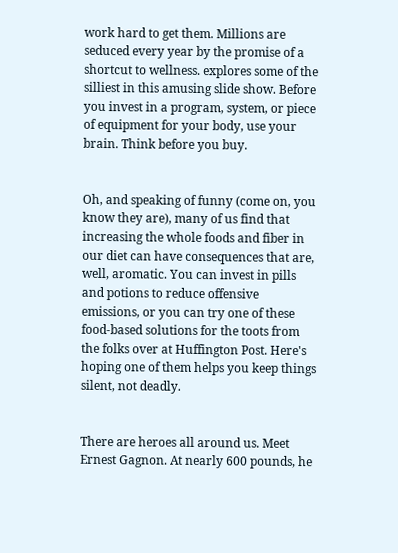work hard to get them. Millions are seduced every year by the promise of a shortcut to wellness. explores some of the silliest in this amusing slide show. Before you invest in a program, system, or piece of equipment for your body, use your brain. Think before you buy.


Oh, and speaking of funny (come on, you know they are), many of us find that increasing the whole foods and fiber in our diet can have consequences that are, well, aromatic. You can invest in pills and potions to reduce offensive emissions, or you can try one of these food-based solutions for the toots from the folks over at Huffington Post. Here's hoping one of them helps you keep things silent, not deadly.


There are heroes all around us. Meet Ernest Gagnon. At nearly 600 pounds, he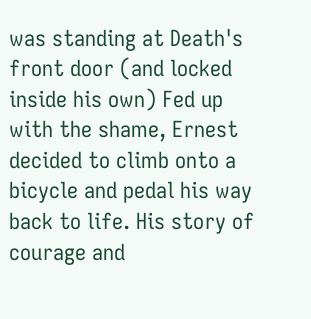was standing at Death's front door (and locked inside his own) Fed up with the shame, Ernest decided to climb onto a bicycle and pedal his way back to life. His story of courage and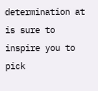determination at is sure to inspire you to pick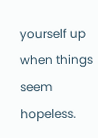yourself up when things seem hopeless.